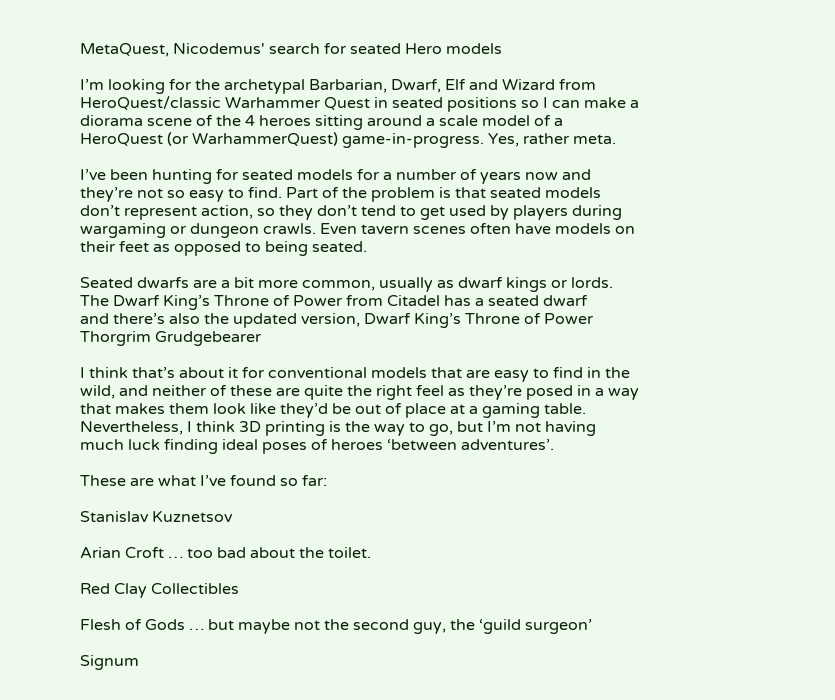MetaQuest, Nicodemus' search for seated Hero models

I’m looking for the archetypal Barbarian, Dwarf, Elf and Wizard from HeroQuest/classic Warhammer Quest in seated positions so I can make a diorama scene of the 4 heroes sitting around a scale model of a HeroQuest (or WarhammerQuest) game-in-progress. Yes, rather meta.

I’ve been hunting for seated models for a number of years now and they’re not so easy to find. Part of the problem is that seated models don’t represent action, so they don’t tend to get used by players during wargaming or dungeon crawls. Even tavern scenes often have models on their feet as opposed to being seated.

Seated dwarfs are a bit more common, usually as dwarf kings or lords. The Dwarf King’s Throne of Power from Citadel has a seated dwarf
and there’s also the updated version, Dwarf King’s Throne of Power Thorgrim Grudgebearer

I think that’s about it for conventional models that are easy to find in the wild, and neither of these are quite the right feel as they’re posed in a way that makes them look like they’d be out of place at a gaming table. Nevertheless, I think 3D printing is the way to go, but I’m not having much luck finding ideal poses of heroes ‘between adventures’.

These are what I’ve found so far:

Stanislav Kuznetsov

Arian Croft … too bad about the toilet.

Red Clay Collectibles

Flesh of Gods … but maybe not the second guy, the ‘guild surgeon’

Signum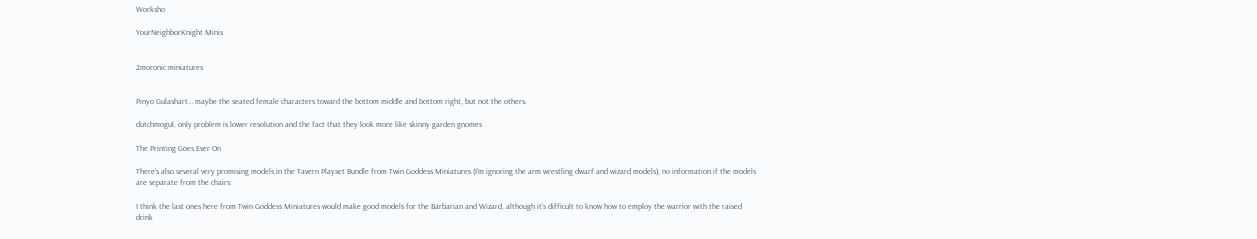Worksho

YourNeighborKnight Minis


2moronic miniatures


Pinyo Gulashart… maybe the seated female characters toward the bottom middle and bottom right, but not the others.

dutchmogul, only problem is lower resolution and the fact that they look more like skinny garden gnomes

The Printing Goes Ever On

There’s also several very promising models in the Tavern Playset Bundle from Twin Goddess Miniatures (I’m ignoring the arm wrestling dwarf and wizard models), no information if the models are separate from the chairs:

I think the last ones here from Twin Goddess Miniatures would make good models for the Barbarian and Wizard, although it’s difficult to know how to employ the warrior with the raised drink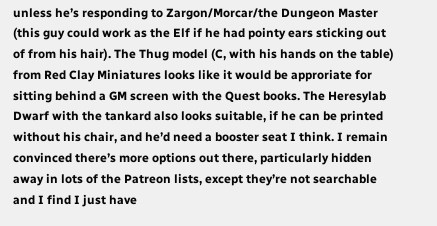unless he’s responding to Zargon/Morcar/the Dungeon Master (this guy could work as the Elf if he had pointy ears sticking out of from his hair). The Thug model (C, with his hands on the table) from Red Clay Miniatures looks like it would be approriate for sitting behind a GM screen with the Quest books. The Heresylab Dwarf with the tankard also looks suitable, if he can be printed without his chair, and he’d need a booster seat I think. I remain convinced there’s more options out there, particularly hidden away in lots of the Patreon lists, except they’re not searchable and I find I just have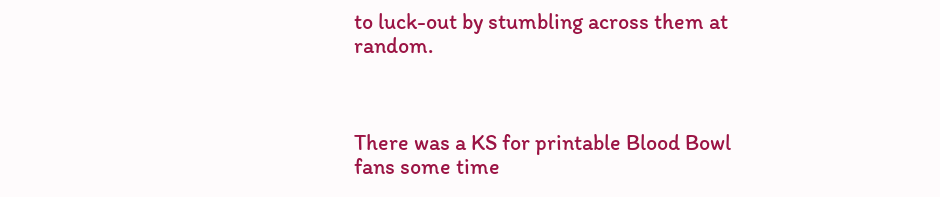to luck-out by stumbling across them at random.



There was a KS for printable Blood Bowl fans some time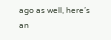ago as well, here’s an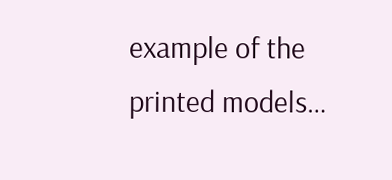example of the printed models…